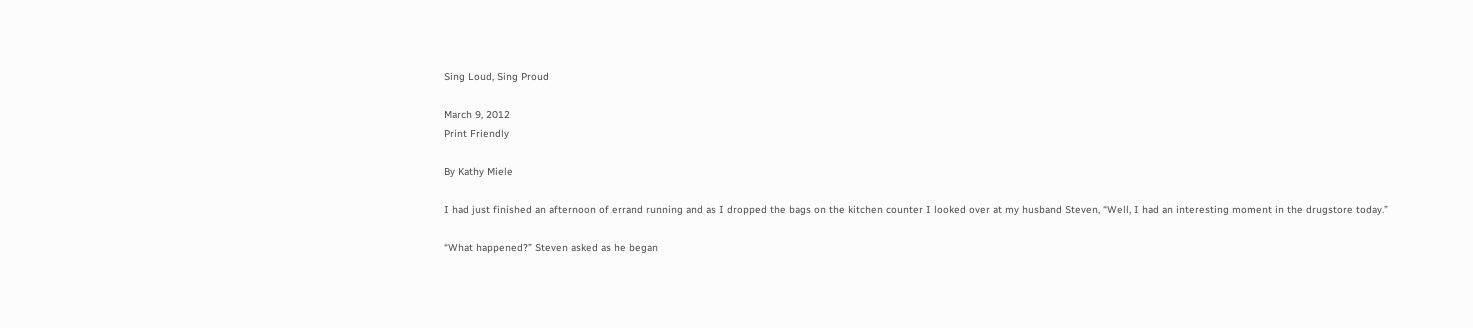Sing Loud, Sing Proud

March 9, 2012
Print Friendly

By Kathy Miele

I had just finished an afternoon of errand running and as I dropped the bags on the kitchen counter I looked over at my husband Steven, “Well, I had an interesting moment in the drugstore today.”

“What happened?” Steven asked as he began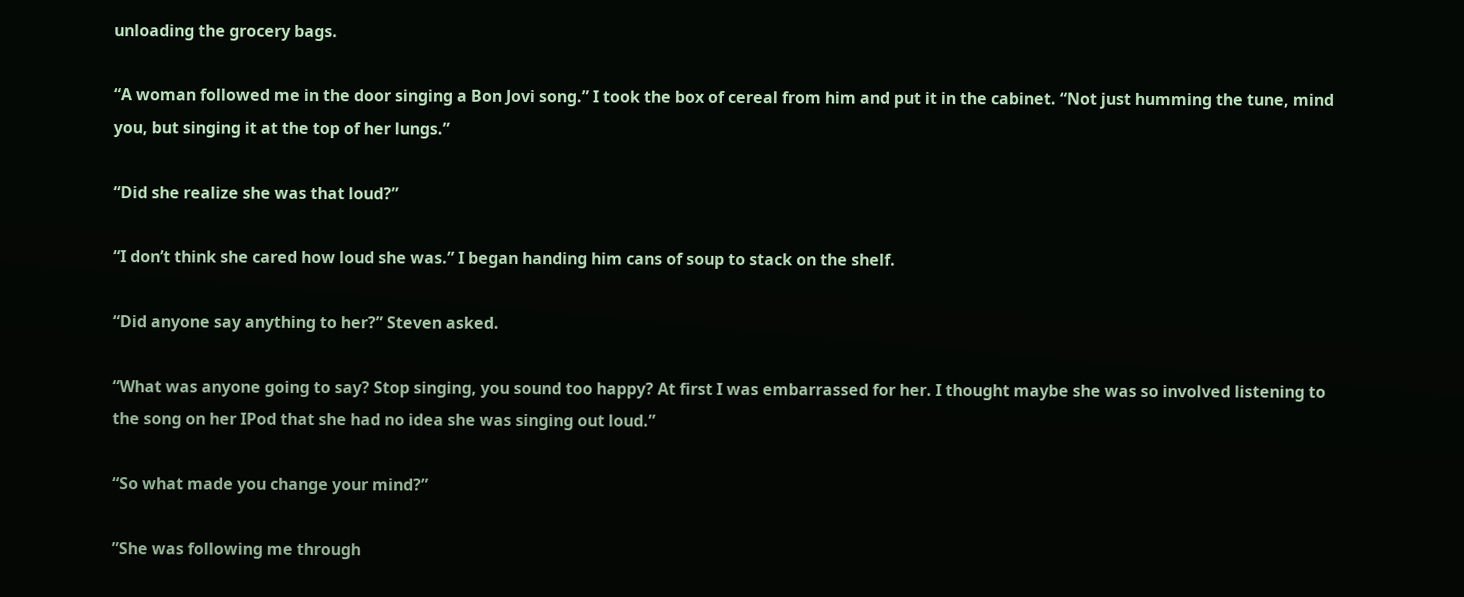unloading the grocery bags.

“A woman followed me in the door singing a Bon Jovi song.” I took the box of cereal from him and put it in the cabinet. “Not just humming the tune, mind you, but singing it at the top of her lungs.”

“Did she realize she was that loud?”

“I don’t think she cared how loud she was.” I began handing him cans of soup to stack on the shelf.

“Did anyone say anything to her?” Steven asked.

“What was anyone going to say? Stop singing, you sound too happy? At first I was embarrassed for her. I thought maybe she was so involved listening to the song on her IPod that she had no idea she was singing out loud.”

“So what made you change your mind?”

”She was following me through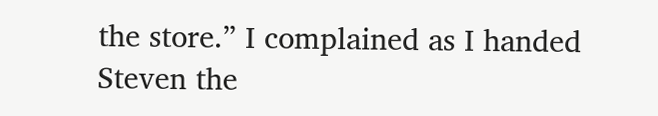the store.” I complained as I handed Steven the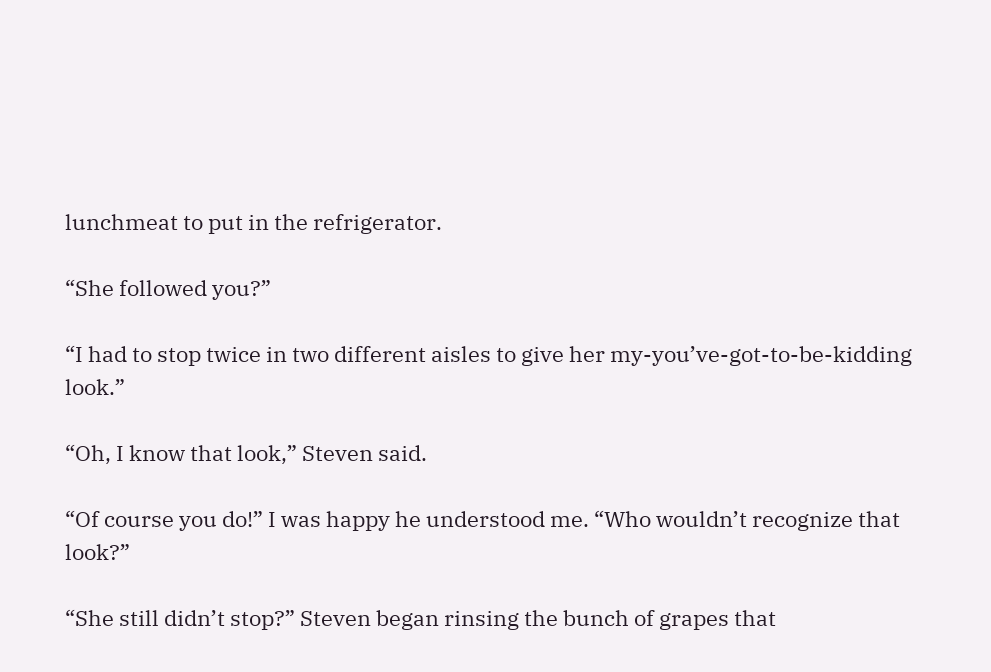lunchmeat to put in the refrigerator.

“She followed you?”

“I had to stop twice in two different aisles to give her my-you’ve-got-to-be-kidding look.”

“Oh, I know that look,” Steven said.

“Of course you do!” I was happy he understood me. “Who wouldn’t recognize that look?”

“She still didn’t stop?” Steven began rinsing the bunch of grapes that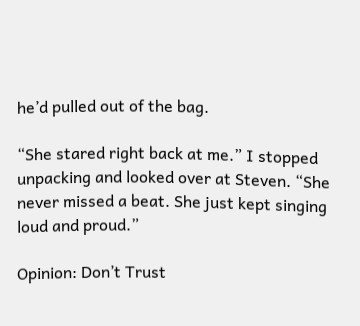he’d pulled out of the bag.

“She stared right back at me.” I stopped unpacking and looked over at Steven. “She never missed a beat. She just kept singing loud and proud.”

Opinion: Don’t Trust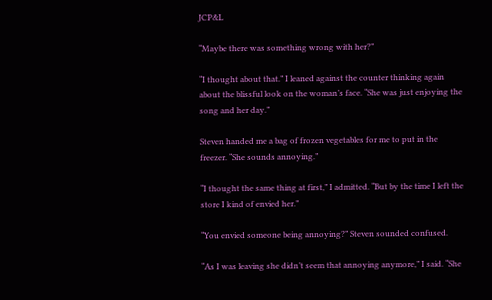JCP&L

“Maybe there was something wrong with her?”

“I thought about that.” I leaned against the counter thinking again about the blissful look on the woman’s face. “She was just enjoying the song and her day.”

Steven handed me a bag of frozen vegetables for me to put in the freezer. “She sounds annoying.”

“I thought the same thing at first,” I admitted. “But by the time I left the store I kind of envied her.”

“You envied someone being annoying?” Steven sounded confused.

“As I was leaving she didn’t seem that annoying anymore,” I said. “She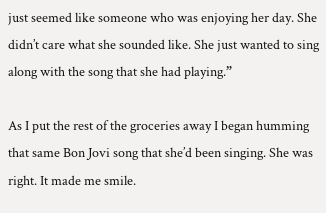just seemed like someone who was enjoying her day. She didn’t care what she sounded like. She just wanted to sing along with the song that she had playing.”

As I put the rest of the groceries away I began humming that same Bon Jovi song that she’d been singing. She was right. It made me smile.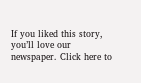If you liked this story, you’ll love our newspaper. Click here to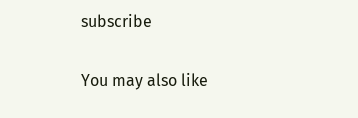subscribe

You may also like